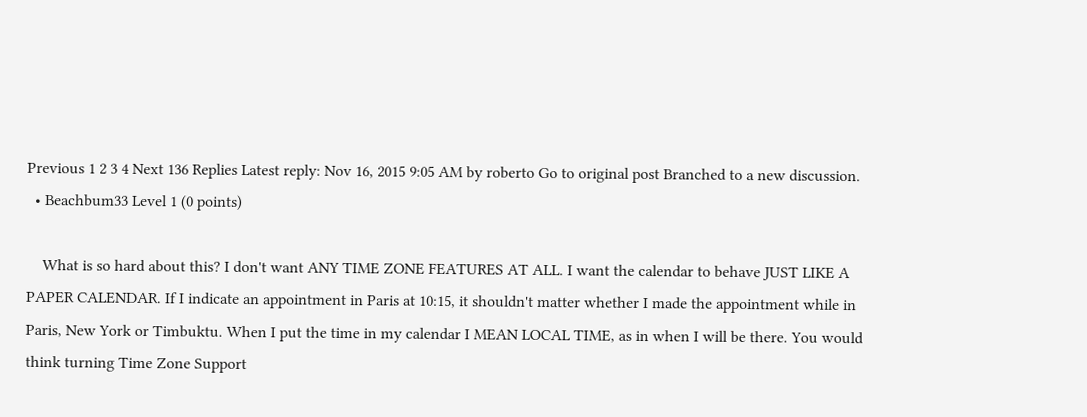Previous 1 2 3 4 Next 136 Replies Latest reply: Nov 16, 2015 9:05 AM by roberto Go to original post Branched to a new discussion.
  • Beachbum33 Level 1 (0 points)

    What is so hard about this? I don't want ANY TIME ZONE FEATURES AT ALL. I want the calendar to behave JUST LIKE A PAPER CALENDAR. If I indicate an appointment in Paris at 10:15, it shouldn't matter whether I made the appointment while in Paris, New York or Timbuktu. When I put the time in my calendar I MEAN LOCAL TIME, as in when I will be there. You would think turning Time Zone Support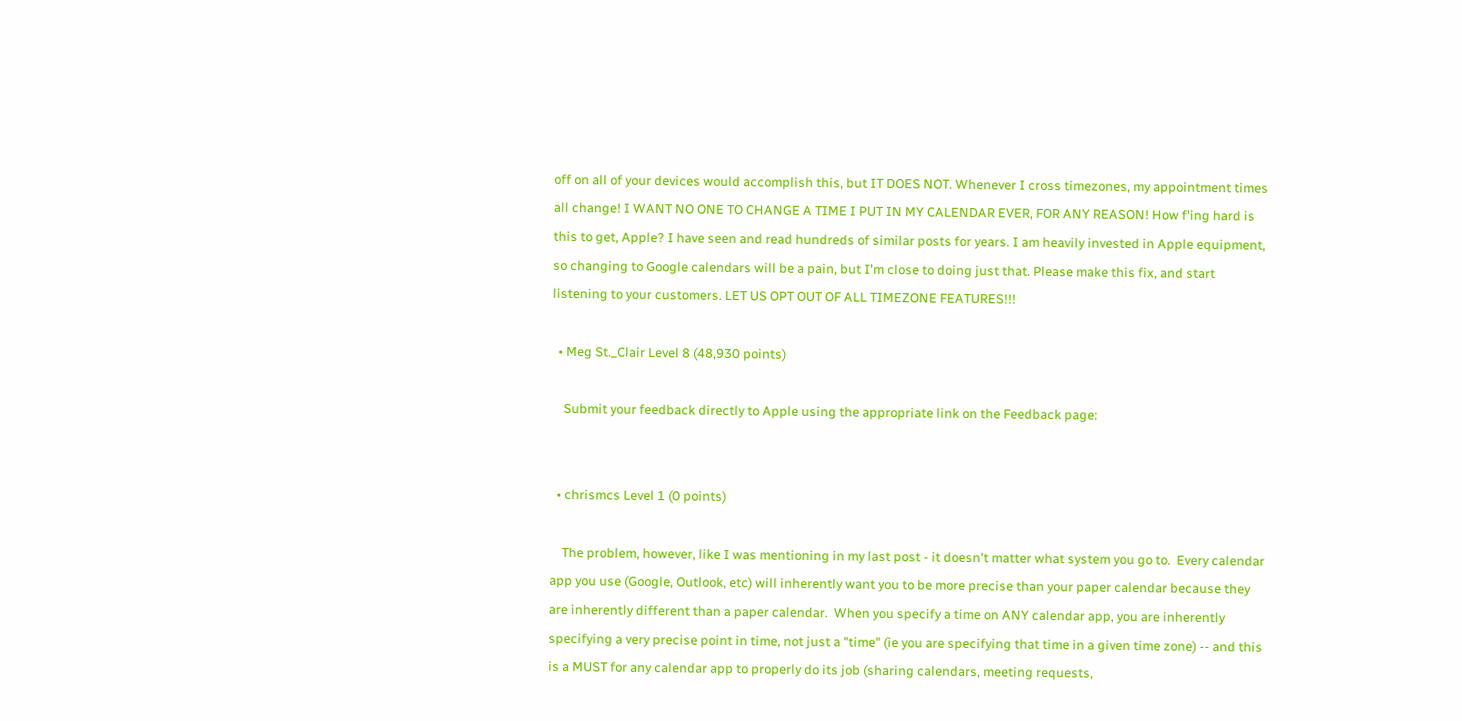off on all of your devices would accomplish this, but IT DOES NOT. Whenever I cross timezones, my appointment times all change! I WANT NO ONE TO CHANGE A TIME I PUT IN MY CALENDAR EVER, FOR ANY REASON! How f'ing hard is this to get, Apple? I have seen and read hundreds of similar posts for years. I am heavily invested in Apple equipment, so changing to Google calendars will be a pain, but I'm close to doing just that. Please make this fix, and start listening to your customers. LET US OPT OUT OF ALL TIMEZONE FEATURES!!!

  • Meg St._Clair Level 8 (48,930 points)

    Submit your feedback directly to Apple using the appropriate link on the Feedback page:


  • chrismcs Level 1 (0 points)

    The problem, however, like I was mentioning in my last post - it doesn't matter what system you go to.  Every calendar app you use (Google, Outlook, etc) will inherently want you to be more precise than your paper calendar because they are inherently different than a paper calendar.  When you specify a time on ANY calendar app, you are inherently specifying a very precise point in time, not just a "time" (ie you are specifying that time in a given time zone) -- and this is a MUST for any calendar app to properly do its job (sharing calendars, meeting requests,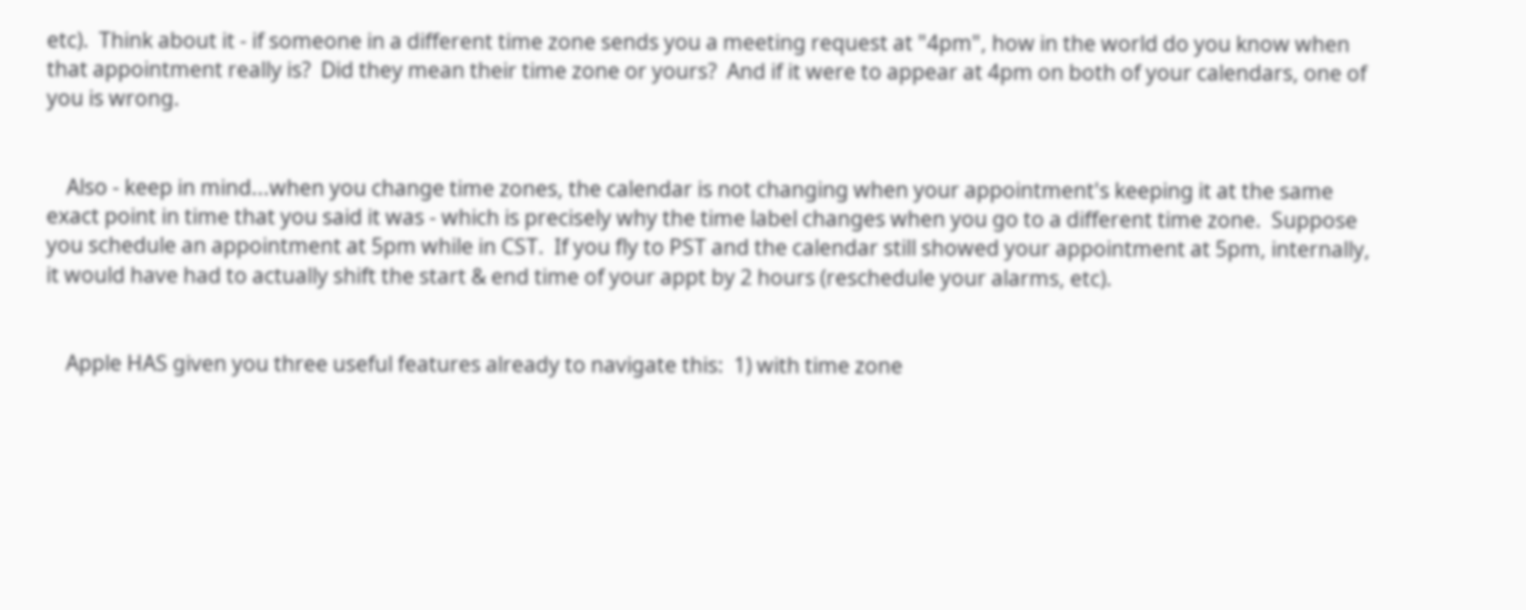etc).  Think about it - if someone in a different time zone sends you a meeting request at "4pm", how in the world do you know when that appointment really is?  Did they mean their time zone or yours?  And if it were to appear at 4pm on both of your calendars, one of you is wrong.


    Also - keep in mind...when you change time zones, the calendar is not changing when your appointment's keeping it at the same exact point in time that you said it was - which is precisely why the time label changes when you go to a different time zone.  Suppose you schedule an appointment at 5pm while in CST.  If you fly to PST and the calendar still showed your appointment at 5pm, internally, it would have had to actually shift the start & end time of your appt by 2 hours (reschedule your alarms, etc).


    Apple HAS given you three useful features already to navigate this:  1) with time zone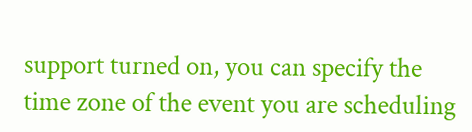support turned on, you can specify the time zone of the event you are scheduling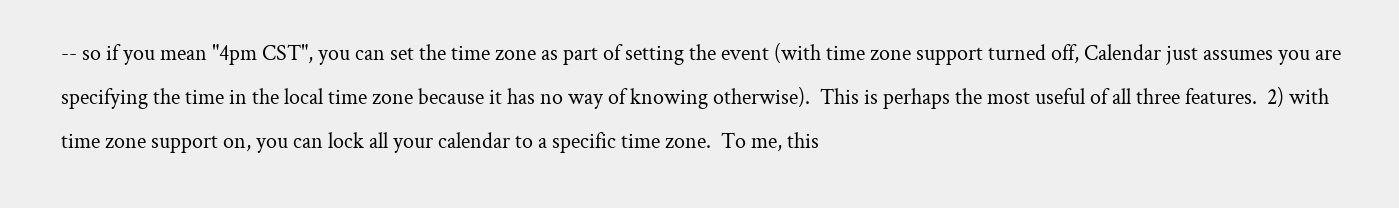-- so if you mean "4pm CST", you can set the time zone as part of setting the event (with time zone support turned off, Calendar just assumes you are specifying the time in the local time zone because it has no way of knowing otherwise).  This is perhaps the most useful of all three features.  2) with time zone support on, you can lock all your calendar to a specific time zone.  To me, this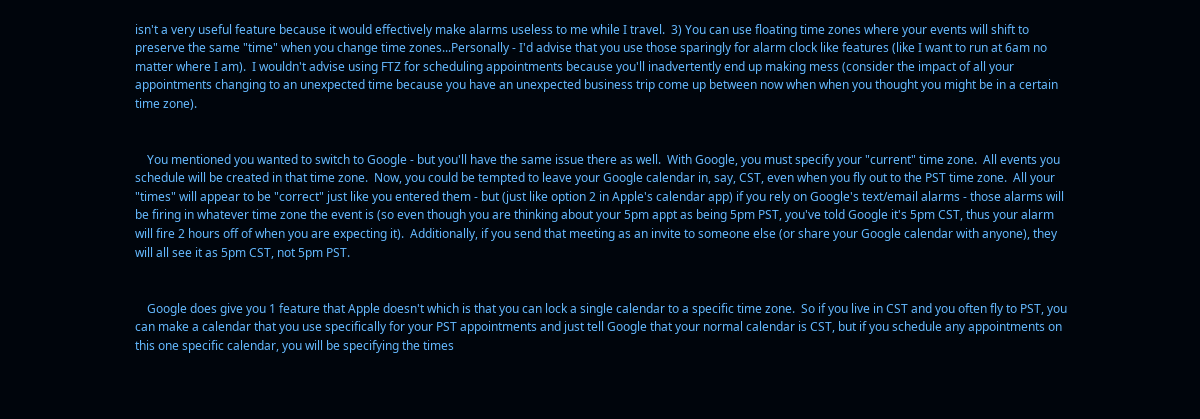isn't a very useful feature because it would effectively make alarms useless to me while I travel.  3) You can use floating time zones where your events will shift to preserve the same "time" when you change time zones...Personally - I'd advise that you use those sparingly for alarm clock like features (like I want to run at 6am no matter where I am).  I wouldn't advise using FTZ for scheduling appointments because you'll inadvertently end up making mess (consider the impact of all your appointments changing to an unexpected time because you have an unexpected business trip come up between now when when you thought you might be in a certain time zone).


    You mentioned you wanted to switch to Google - but you'll have the same issue there as well.  With Google, you must specify your "current" time zone.  All events you schedule will be created in that time zone.  Now, you could be tempted to leave your Google calendar in, say, CST, even when you fly out to the PST time zone.  All your "times" will appear to be "correct" just like you entered them - but (just like option 2 in Apple's calendar app) if you rely on Google's text/email alarms - those alarms will be firing in whatever time zone the event is (so even though you are thinking about your 5pm appt as being 5pm PST, you've told Google it's 5pm CST, thus your alarm will fire 2 hours off of when you are expecting it).  Additionally, if you send that meeting as an invite to someone else (or share your Google calendar with anyone), they will all see it as 5pm CST, not 5pm PST.


    Google does give you 1 feature that Apple doesn't which is that you can lock a single calendar to a specific time zone.  So if you live in CST and you often fly to PST, you can make a calendar that you use specifically for your PST appointments and just tell Google that your normal calendar is CST, but if you schedule any appointments on this one specific calendar, you will be specifying the times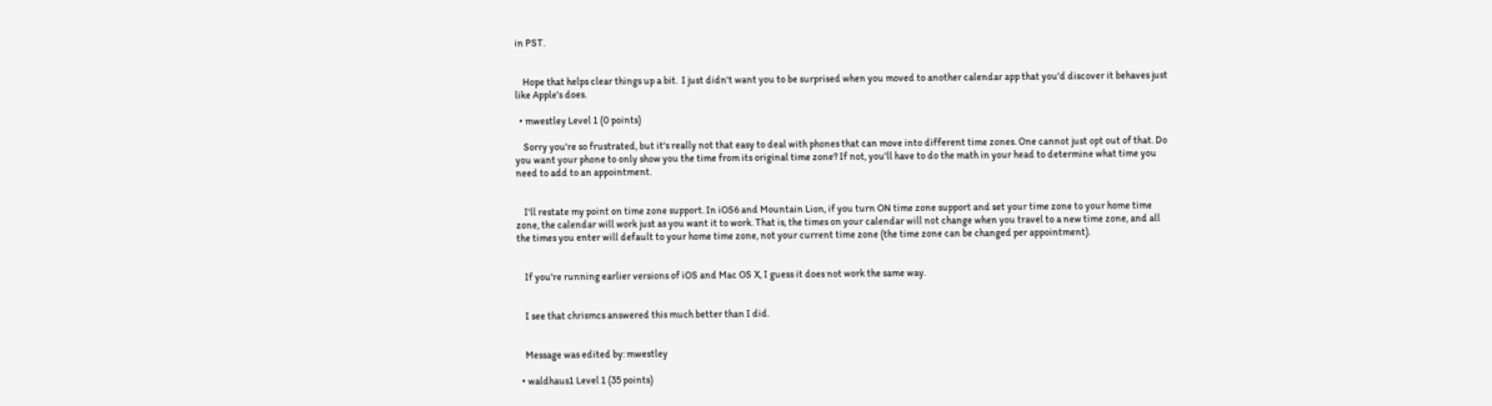in PST.


    Hope that helps clear things up a bit.  I just didn't want you to be surprised when you moved to another calendar app that you'd discover it behaves just like Apple's does.

  • mwestley Level 1 (0 points)

    Sorry you're so frustrated, but it's really not that easy to deal with phones that can move into different time zones. One cannot just opt out of that. Do you want your phone to only show you the time from its original time zone? If not, you'll have to do the math in your head to determine what time you need to add to an appointment.


    I'll restate my point on time zone support. In iOS6 and Mountain Lion, if you turn ON time zone support and set your time zone to your home time zone, the calendar will work just as you want it to work. That is, the times on your calendar will not change when you travel to a new time zone, and all the times you enter will default to your home time zone, not your current time zone (the time zone can be changed per appointment).


    If you're running earlier versions of iOS and Mac OS X, I guess it does not work the same way.


    I see that chrismcs answered this much better than I did.


    Message was edited by: mwestley

  • waldhaus1 Level 1 (35 points)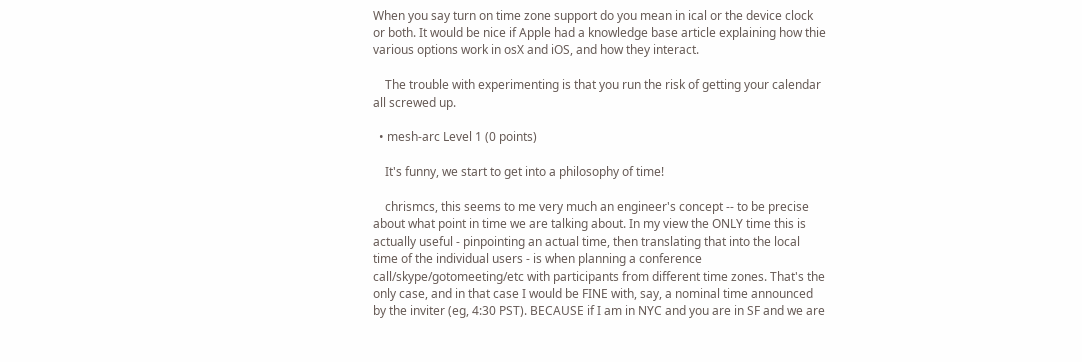When you say turn on time zone support do you mean in ical or the device clock or both. It would be nice if Apple had a knowledge base article explaining how thie various options work in osX and iOS, and how they interact.

    The trouble with experimenting is that you run the risk of getting your calendar all screwed up.

  • mesh-arc Level 1 (0 points)

    It's funny, we start to get into a philosophy of time!

    chrismcs, this seems to me very much an engineer's concept -- to be precise about what point in time we are talking about. In my view the ONLY time this is actually useful - pinpointing an actual time, then translating that into the local time of the individual users - is when planning a conference call/skype/gotomeeting/etc with participants from different time zones. That's the only case, and in that case I would be FINE with, say, a nominal time announced by the inviter (eg, 4:30 PST). BECAUSE if I am in NYC and you are in SF and we are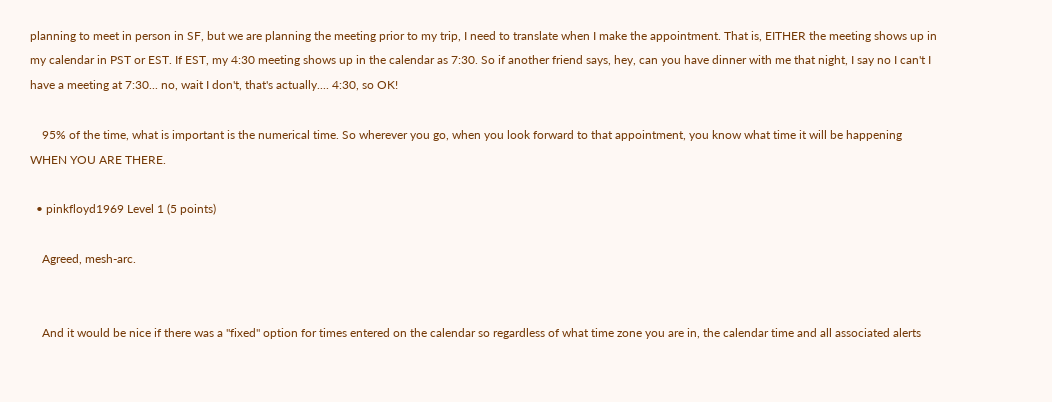planning to meet in person in SF, but we are planning the meeting prior to my trip, I need to translate when I make the appointment. That is, EITHER the meeting shows up in my calendar in PST or EST. If EST, my 4:30 meeting shows up in the calendar as 7:30. So if another friend says, hey, can you have dinner with me that night, I say no I can't I have a meeting at 7:30... no, wait I don't, that's actually.... 4:30, so OK!

    95% of the time, what is important is the numerical time. So wherever you go, when you look forward to that appointment, you know what time it will be happening WHEN YOU ARE THERE.

  • pinkfloyd1969 Level 1 (5 points)

    Agreed, mesh-arc.


    And it would be nice if there was a "fixed" option for times entered on the calendar so regardless of what time zone you are in, the calendar time and all associated alerts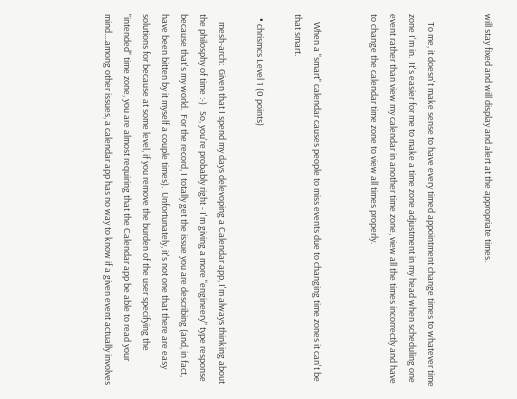will stay fixed and will display and alert at the appropriate times.


    To me, it doesn't make sense to have every timed appointment change times to whatever time zone I'm in.  It's easier for me to make a time zone adjustment in my head when scheduling one event rather than view my calendar in another time zone, view all the times incorrectly and have to change the calendar time zone to view all times properly.


    When a "smart" calendar causes people to miss events due to changing time zones it can't be that smart.

  • chrismcs Level 1 (0 points)

    mesh-arch:  Given that I spend my days delevoping a Calendar app, I'm always thinking about the philosphy of time :-)   So, you're probably right - I'm giving a more "engineery" type response because that's my world.  For the record, I totally get the issue you are describing (and, in fact, have been bitten by it myself a couple times).  Unfortunately, it's not one that there are easy solutions for because at some level, if you remove the burden of the user specifying the "intended" time zone, you are almost requiring that the Calendar app be able to read your mind....among other issues, a calendar app has no way to know if a given event actually involves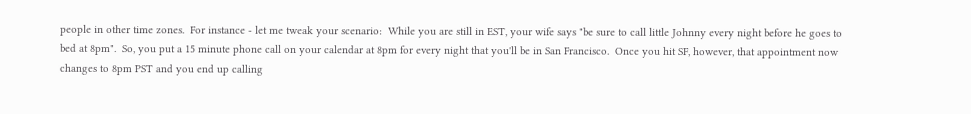people in other time zones.  For instance - let me tweak your scenario:  While you are still in EST, your wife says "be sure to call little Johnny every night before he goes to bed at 8pm".  So, you put a 15 minute phone call on your calendar at 8pm for every night that you'll be in San Francisco.  Once you hit SF, however, that appointment now changes to 8pm PST and you end up calling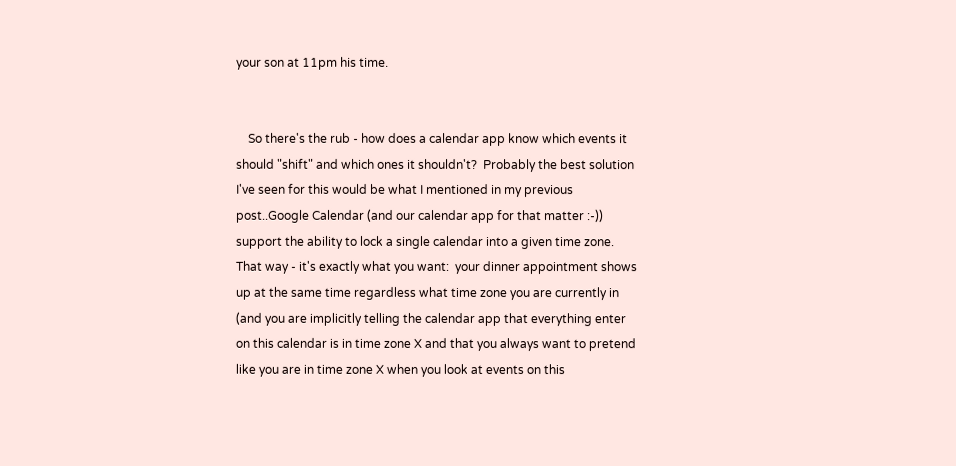your son at 11pm his time.


    So there's the rub - how does a calendar app know which events it should "shift" and which ones it shouldn't?  Probably the best solution I've seen for this would be what I mentioned in my previous post..Google Calendar (and our calendar app for that matter :-)) support the ability to lock a single calendar into a given time zone.  That way - it's exactly what you want:  your dinner appointment shows up at the same time regardless what time zone you are currently in (and you are implicitly telling the calendar app that everything enter on this calendar is in time zone X and that you always want to pretend like you are in time zone X when you look at events on this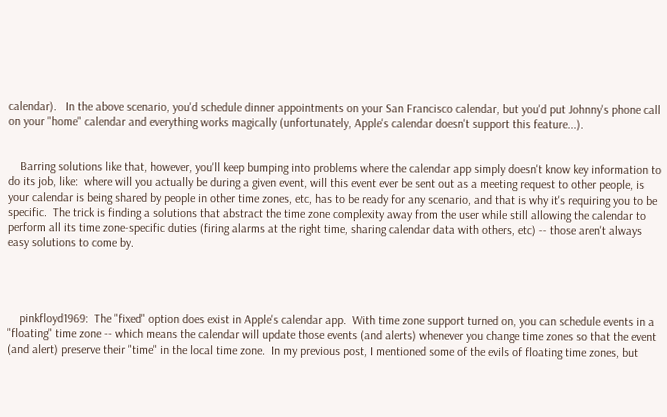calendar).   In the above scenario, you'd schedule dinner appointments on your San Francisco calendar, but you'd put Johnny's phone call on your "home" calendar and everything works magically (unfortunately, Apple's calendar doesn't support this feature...).


    Barring solutions like that, however, you'll keep bumping into problems where the calendar app simply doesn't know key information to do its job, like:  where will you actually be during a given event, will this event ever be sent out as a meeting request to other people, is your calendar is being shared by people in other time zones, etc, has to be ready for any scenario, and that is why it's requiring you to be specific.  The trick is finding a solutions that abstract the time zone complexity away from the user while still allowing the calendar to perform all its time zone-specific duties (firing alarms at the right time, sharing calendar data with others, etc) -- those aren't always easy solutions to come by.




    pinkfloyd1969:  The "fixed" option does exist in Apple's calendar app.  With time zone support turned on, you can schedule events in a "floating" time zone -- which means the calendar will update those events (and alerts) whenever you change time zones so that the event (and alert) preserve their "time" in the local time zone.  In my previous post, I mentioned some of the evils of floating time zones, but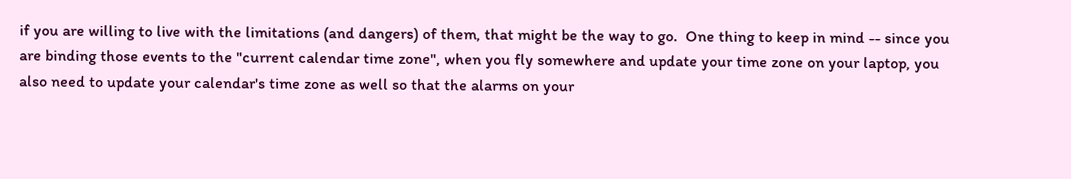if you are willing to live with the limitations (and dangers) of them, that might be the way to go.  One thing to keep in mind -- since you are binding those events to the "current calendar time zone", when you fly somewhere and update your time zone on your laptop, you also need to update your calendar's time zone as well so that the alarms on your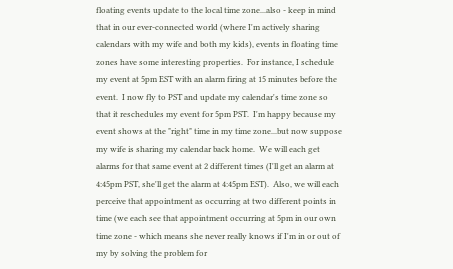floating events update to the local time zone...also - keep in mind that in our ever-connected world (where I'm actively sharing calendars with my wife and both my kids), events in floating time zones have some interesting properties.  For instance, I schedule my event at 5pm EST with an alarm firing at 15 minutes before the event.  I now fly to PST and update my calendar's time zone so that it reschedules my event for 5pm PST.  I'm happy because my event shows at the "right" time in my time zone...but now suppose my wife is sharing my calendar back home.  We will each get alarms for that same event at 2 different times (I'll get an alarm at 4:45pm PST, she'll get the alarm at 4:45pm EST).  Also, we will each perceive that appointment as occurring at two different points in time (we each see that appointment occurring at 5pm in our own time zone - which means she never really knows if I'm in or out of my by solving the problem for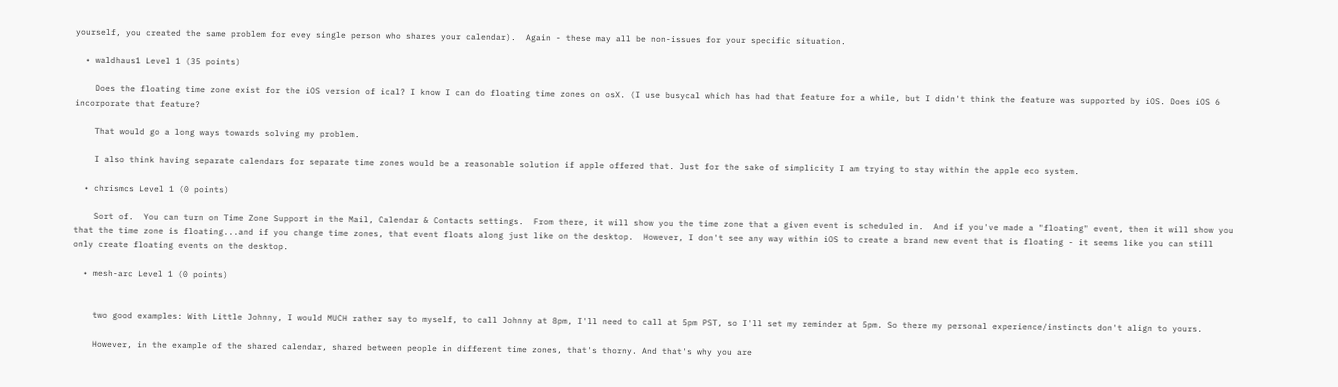yourself, you created the same problem for evey single person who shares your calendar).  Again - these may all be non-issues for your specific situation.

  • waldhaus1 Level 1 (35 points)

    Does the floating time zone exist for the iOS version of ical? I know I can do floating time zones on osX. (I use busycal which has had that feature for a while, but I didn't think the feature was supported by iOS. Does iOS 6 incorporate that feature?

    That would go a long ways towards solving my problem.

    I also think having separate calendars for separate time zones would be a reasonable solution if apple offered that. Just for the sake of simplicity I am trying to stay within the apple eco system.

  • chrismcs Level 1 (0 points)

    Sort of.  You can turn on Time Zone Support in the Mail, Calendar & Contacts settings.  From there, it will show you the time zone that a given event is scheduled in.  And if you've made a "floating" event, then it will show you that the time zone is floating...and if you change time zones, that event floats along just like on the desktop.  However, I don't see any way within iOS to create a brand new event that is floating - it seems like you can still only create floating events on the desktop.

  • mesh-arc Level 1 (0 points)


    two good examples: With Little Johnny, I would MUCH rather say to myself, to call Johnny at 8pm, I'll need to call at 5pm PST, so I'll set my reminder at 5pm. So there my personal experience/instincts don't align to yours.

    However, in the example of the shared calendar, shared between people in different time zones, that's thorny. And that's why you are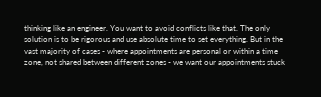thinking like an engineer. You want to avoid conflicts like that. The only solution is to be rigorous and use absolute time to set everything. But in the vast majority of cases - where appointments are personal or within a time zone, not shared between different zones - we want our appointments stuck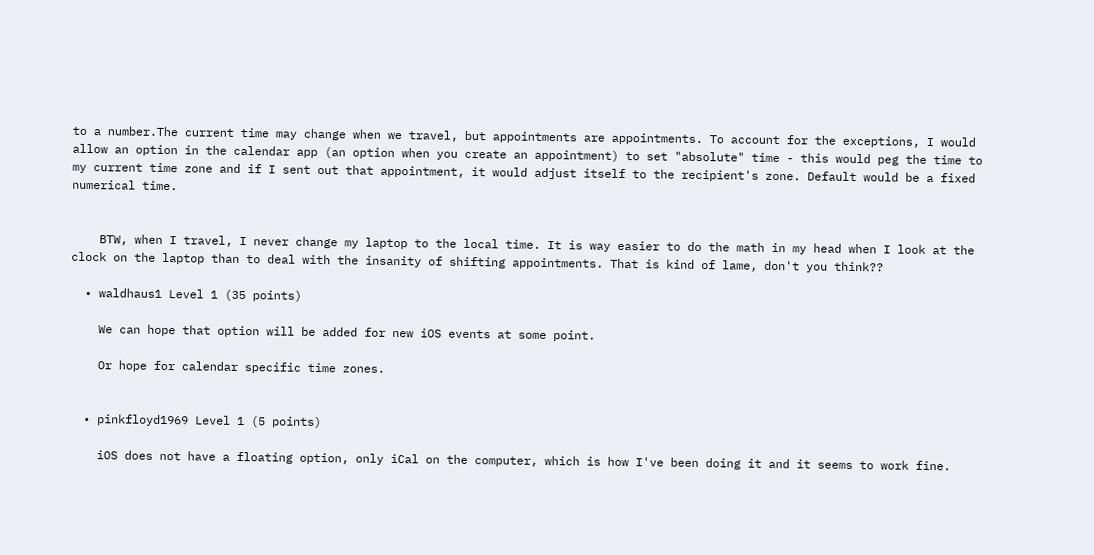to a number.The current time may change when we travel, but appointments are appointments. To account for the exceptions, I would allow an option in the calendar app (an option when you create an appointment) to set "absolute" time - this would peg the time to my current time zone and if I sent out that appointment, it would adjust itself to the recipient's zone. Default would be a fixed numerical time.


    BTW, when I travel, I never change my laptop to the local time. It is way easier to do the math in my head when I look at the clock on the laptop than to deal with the insanity of shifting appointments. That is kind of lame, don't you think??

  • waldhaus1 Level 1 (35 points)

    We can hope that option will be added for new iOS events at some point.

    Or hope for calendar specific time zones.


  • pinkfloyd1969 Level 1 (5 points)

    iOS does not have a floating option, only iCal on the computer, which is how I've been doing it and it seems to work fine.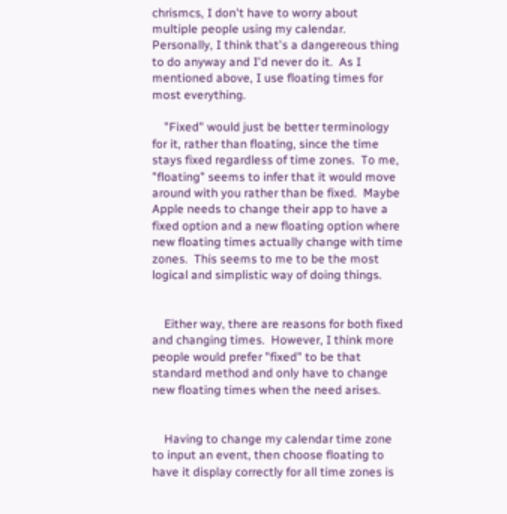chrismcs, I don't have to worry about multiple people using my calendar.  Personally, I think that's a dangereous thing to do anyway and I'd never do it.  As I mentioned above, I use floating times for most everything.

    "Fixed" would just be better terminology for it, rather than floating, since the time stays fixed regardless of time zones.  To me, "floating" seems to infer that it would move around with you rather than be fixed.  Maybe Apple needs to change their app to have a fixed option and a new floating option where new floating times actually change with time zones.  This seems to me to be the most logical and simplistic way of doing things.


    Either way, there are reasons for both fixed and changing times.  However, I think more people would prefer "fixed" to be that standard method and only have to change new floating times when the need arises.


    Having to change my calendar time zone to input an event, then choose floating to have it display correctly for all time zones is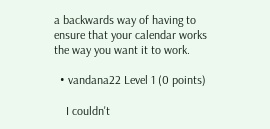a backwards way of having to ensure that your calendar works the way you want it to work.

  • vandana22 Level 1 (0 points)

    I couldn't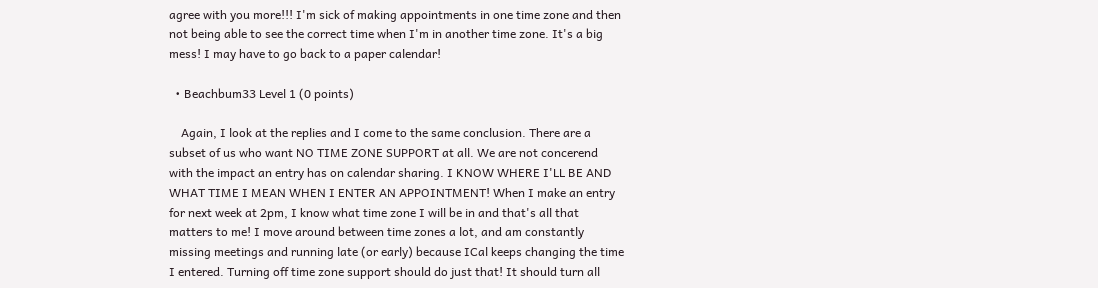agree with you more!!! I'm sick of making appointments in one time zone and then not being able to see the correct time when I'm in another time zone. It's a big mess! I may have to go back to a paper calendar!

  • Beachbum33 Level 1 (0 points)

    Again, I look at the replies and I come to the same conclusion. There are a subset of us who want NO TIME ZONE SUPPORT at all. We are not concerend with the impact an entry has on calendar sharing. I KNOW WHERE I'LL BE AND WHAT TIME I MEAN WHEN I ENTER AN APPOINTMENT! When I make an entry for next week at 2pm, I know what time zone I will be in and that's all that matters to me! I move around between time zones a lot, and am constantly missing meetings and running late (or early) because ICal keeps changing the time I entered. Turning off time zone support should do just that! It should turn all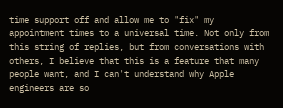time support off and allow me to "fix" my appointment times to a universal time. Not only from this string of replies, but from conversations with others, I believe that this is a feature that many people want, and I can't understand why Apple engineers are so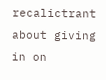recalictrant about giving in on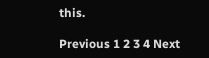this.

Previous 1 2 3 4 Next